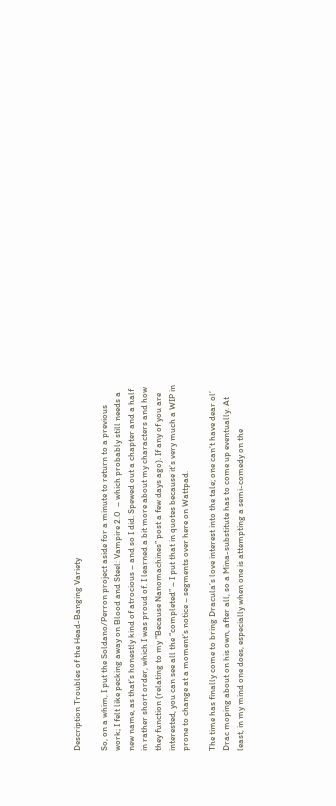Description Troubles of the Head-Banging Variety

So, on a whim, I put the Soldano/Perron project aside for a minute to return to a previous work; I felt like pecking away on Blood and Steel: Vampire 2.0  – which probably still needs a new name, as that’s honestly kind of atrocious – and so I did. Spewed out a chapter and a half in rather short order, which I was proud of. I learned a bit more about my characters and how they function (relating to my “Because Nanomachines” post a few days ago). If any of you are interested, you can see all the “completed” – I put that in quotes because it’s very much a WIP in prone to change at a moment’s notice – segments over here on Wattpad.

The time has finally come to bring Dracula’s love interest into the tale; one can’t have dear ol’ Drac moping about on his own, after all, so a Mina-substitute has to come up eventually. At least, in my mind one does, especially when one is attempting a semi-comedy on the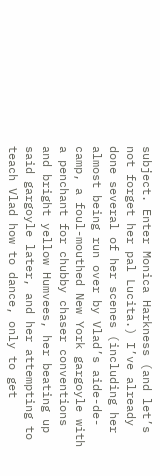subject. Enter Monica Harkness (and let’s not forget her pal Lucita.) I’ve already done several of her scenes (including her almost being run over by Vlad’s aide-de-camp, a foul-mouthed New York gargoyle with a penchant for chubby chaser conventions and bright yellow Humvees, her beating up said gargoyle later, and her attempting to teach Vlad how to dance, only to get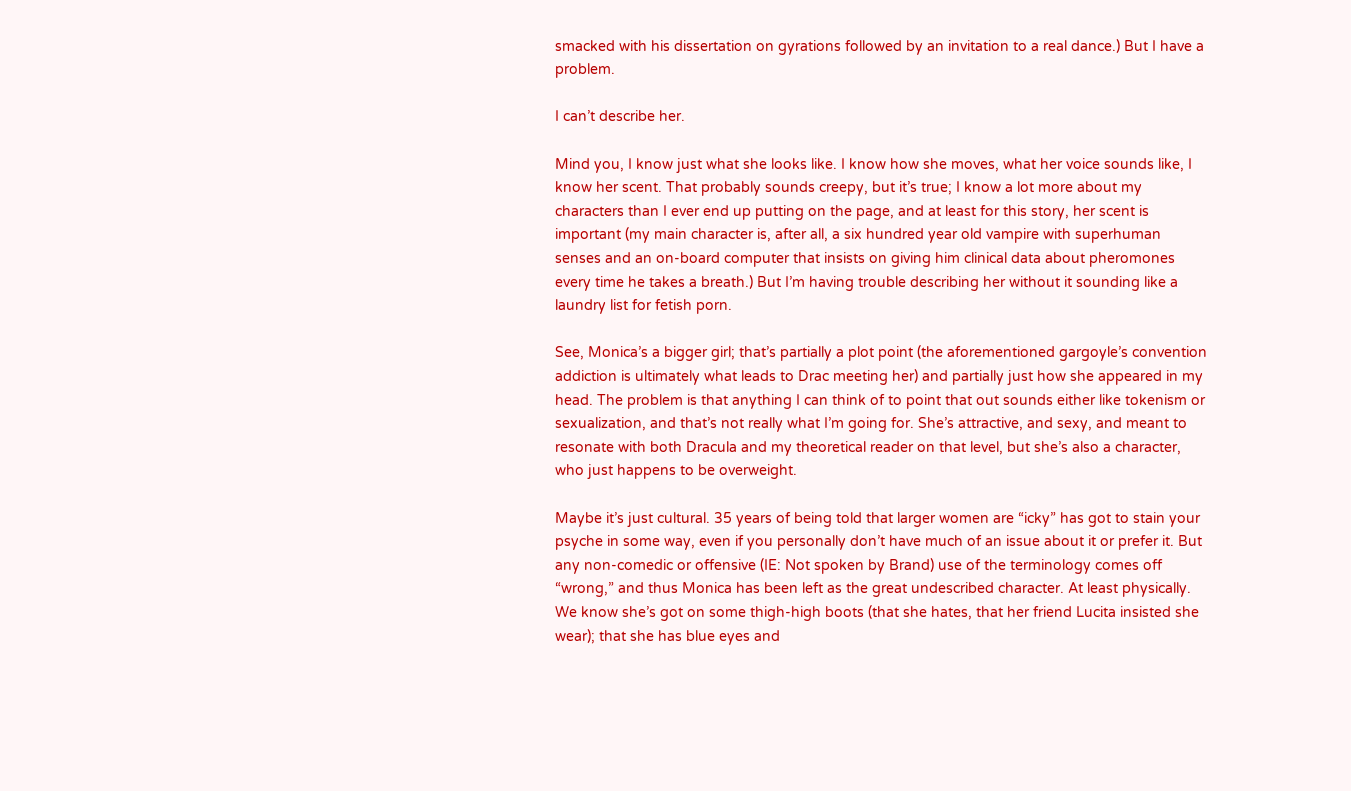smacked with his dissertation on gyrations followed by an invitation to a real dance.) But I have a problem.

I can’t describe her.

Mind you, I know just what she looks like. I know how she moves, what her voice sounds like, I know her scent. That probably sounds creepy, but it’s true; I know a lot more about my characters than I ever end up putting on the page, and at least for this story, her scent is important (my main character is, after all, a six hundred year old vampire with superhuman senses and an on-board computer that insists on giving him clinical data about pheromones every time he takes a breath.) But I’m having trouble describing her without it sounding like a laundry list for fetish porn.

See, Monica’s a bigger girl; that’s partially a plot point (the aforementioned gargoyle’s convention addiction is ultimately what leads to Drac meeting her) and partially just how she appeared in my head. The problem is that anything I can think of to point that out sounds either like tokenism or sexualization, and that’s not really what I’m going for. She’s attractive, and sexy, and meant to resonate with both Dracula and my theoretical reader on that level, but she’s also a character, who just happens to be overweight.

Maybe it’s just cultural. 35 years of being told that larger women are “icky” has got to stain your psyche in some way, even if you personally don’t have much of an issue about it or prefer it. But any non-comedic or offensive (IE: Not spoken by Brand) use of the terminology comes off “wrong,” and thus Monica has been left as the great undescribed character. At least physically. We know she’s got on some thigh-high boots (that she hates, that her friend Lucita insisted she wear); that she has blue eyes and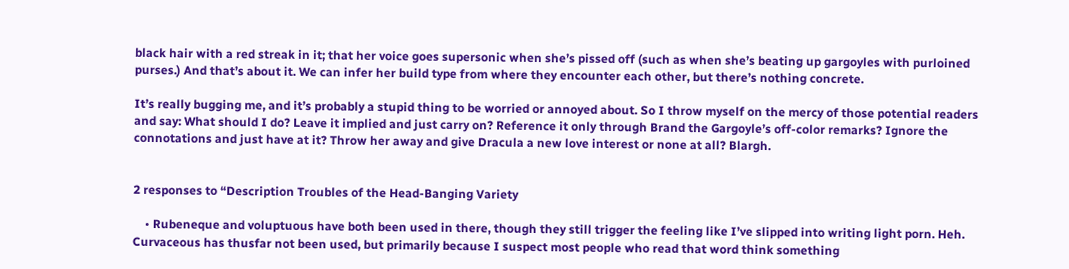black hair with a red streak in it; that her voice goes supersonic when she’s pissed off (such as when she’s beating up gargoyles with purloined purses.) And that’s about it. We can infer her build type from where they encounter each other, but there’s nothing concrete.

It’s really bugging me, and it’s probably a stupid thing to be worried or annoyed about. So I throw myself on the mercy of those potential readers and say: What should I do? Leave it implied and just carry on? Reference it only through Brand the Gargoyle’s off-color remarks? Ignore the connotations and just have at it? Throw her away and give Dracula a new love interest or none at all? Blargh.


2 responses to “Description Troubles of the Head-Banging Variety

    • Rubeneque and voluptuous have both been used in there, though they still trigger the feeling like I’ve slipped into writing light porn. Heh. Curvaceous has thusfar not been used, but primarily because I suspect most people who read that word think something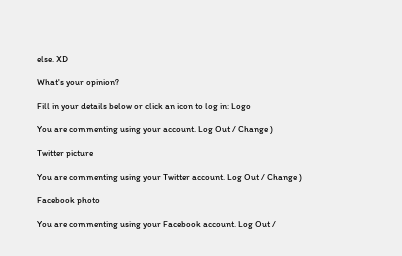else. XD

What's your opinion?

Fill in your details below or click an icon to log in: Logo

You are commenting using your account. Log Out / Change )

Twitter picture

You are commenting using your Twitter account. Log Out / Change )

Facebook photo

You are commenting using your Facebook account. Log Out /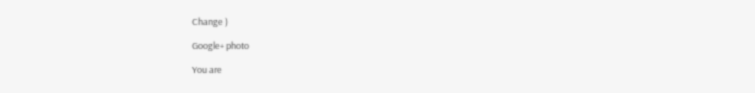Change )

Google+ photo

You are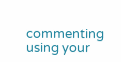commenting using your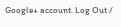Google+ account. Log Out /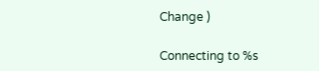Change )

Connecting to %s